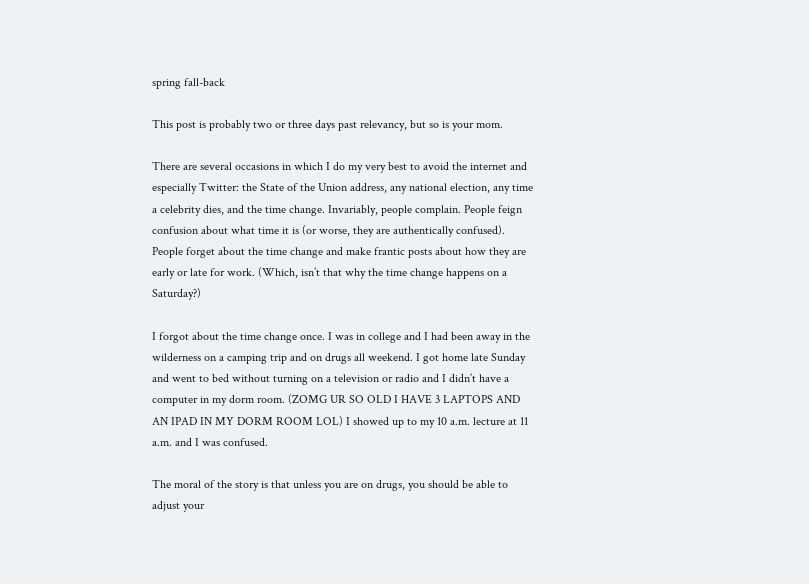spring fall-back

This post is probably two or three days past relevancy, but so is your mom.

There are several occasions in which I do my very best to avoid the internet and especially Twitter: the State of the Union address, any national election, any time a celebrity dies, and the time change. Invariably, people complain. People feign confusion about what time it is (or worse, they are authentically confused). People forget about the time change and make frantic posts about how they are early or late for work. (Which, isn’t that why the time change happens on a Saturday?)

I forgot about the time change once. I was in college and I had been away in the wilderness on a camping trip and on drugs all weekend. I got home late Sunday and went to bed without turning on a television or radio and I didn’t have a computer in my dorm room. (ZOMG UR SO OLD I HAVE 3 LAPTOPS AND AN IPAD IN MY DORM ROOM LOL) I showed up to my 10 a.m. lecture at 11 a.m. and I was confused.

The moral of the story is that unless you are on drugs, you should be able to adjust your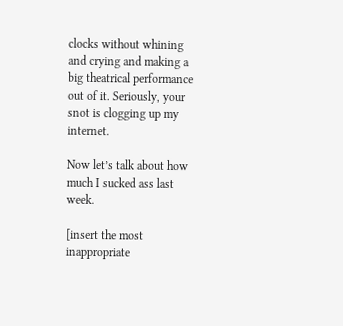clocks without whining and crying and making a big theatrical performance out of it. Seriously, your snot is clogging up my internet.

Now let’s talk about how much I sucked ass last week.

[insert the most inappropriate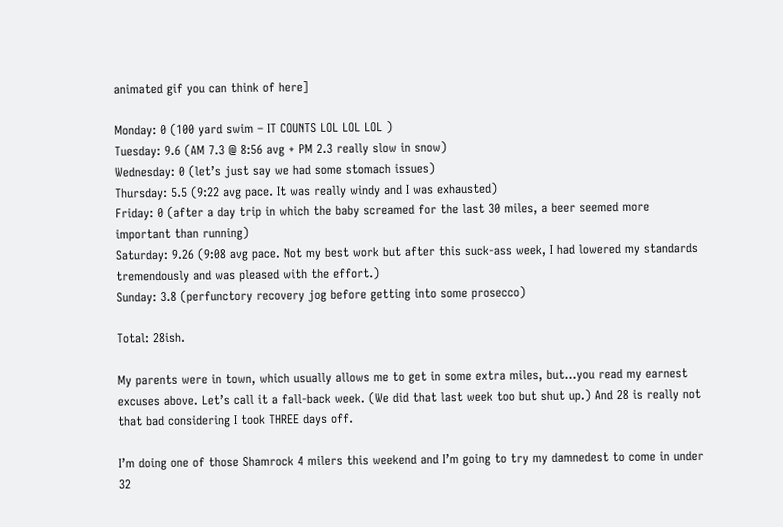animated gif you can think of here]

Monday: 0 (100 yard swim – IT COUNTS LOL LOL LOL )
Tuesday: 9.6 (AM 7.3 @ 8:56 avg + PM 2.3 really slow in snow)
Wednesday: 0 (let’s just say we had some stomach issues)
Thursday: 5.5 (9:22 avg pace. It was really windy and I was exhausted)
Friday: 0 (after a day trip in which the baby screamed for the last 30 miles, a beer seemed more important than running)
Saturday: 9.26 (9:08 avg pace. Not my best work but after this suck-ass week, I had lowered my standards tremendously and was pleased with the effort.)
Sunday: 3.8 (perfunctory recovery jog before getting into some prosecco)

Total: 28ish.

My parents were in town, which usually allows me to get in some extra miles, but…you read my earnest excuses above. Let’s call it a fall-back week. (We did that last week too but shut up.) And 28 is really not that bad considering I took THREE days off.

I’m doing one of those Shamrock 4 milers this weekend and I’m going to try my damnedest to come in under 32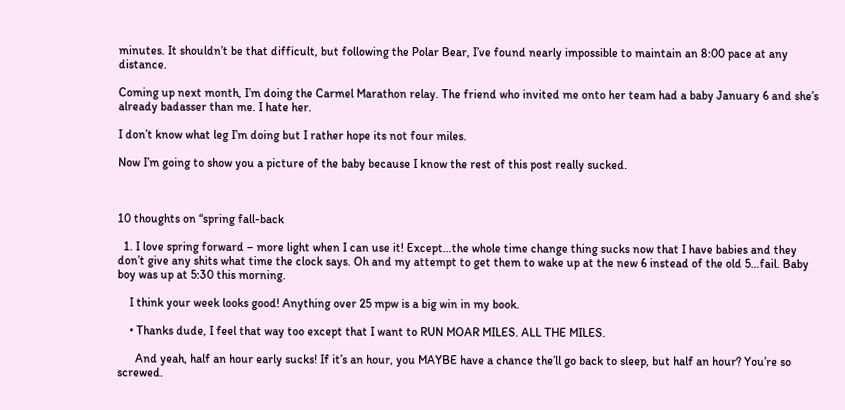minutes. It shouldn’t be that difficult, but following the Polar Bear, I’ve found nearly impossible to maintain an 8:00 pace at any distance.

Coming up next month, I’m doing the Carmel Marathon relay. The friend who invited me onto her team had a baby January 6 and she’s already badasser than me. I hate her.

I don’t know what leg I’m doing but I rather hope its not four miles.

Now I’m going to show you a picture of the baby because I know the rest of this post really sucked.



10 thoughts on “spring fall-back

  1. I love spring forward – more light when I can use it! Except…the whole time change thing sucks now that I have babies and they don’t give any shits what time the clock says. Oh and my attempt to get them to wake up at the new 6 instead of the old 5…fail. Baby boy was up at 5:30 this morning.

    I think your week looks good! Anything over 25 mpw is a big win in my book.

    • Thanks dude, I feel that way too except that I want to RUN MOAR MILES. ALL THE MILES.

      And yeah, half an hour early sucks! If it’s an hour, you MAYBE have a chance the’ll go back to sleep, but half an hour? You’re so screwed.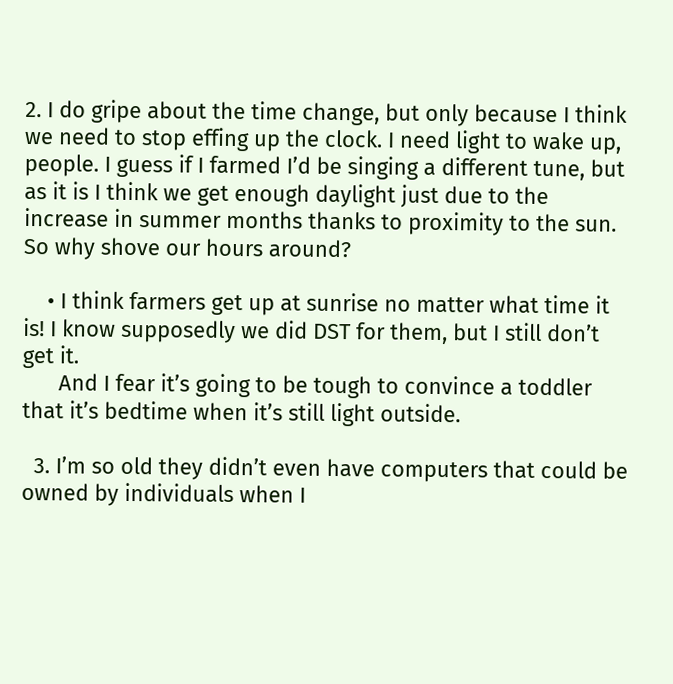2. I do gripe about the time change, but only because I think we need to stop effing up the clock. I need light to wake up, people. I guess if I farmed I’d be singing a different tune, but as it is I think we get enough daylight just due to the increase in summer months thanks to proximity to the sun. So why shove our hours around?

    • I think farmers get up at sunrise no matter what time it is! I know supposedly we did DST for them, but I still don’t get it.
      And I fear it’s going to be tough to convince a toddler that it’s bedtime when it’s still light outside.

  3. I’m so old they didn’t even have computers that could be owned by individuals when I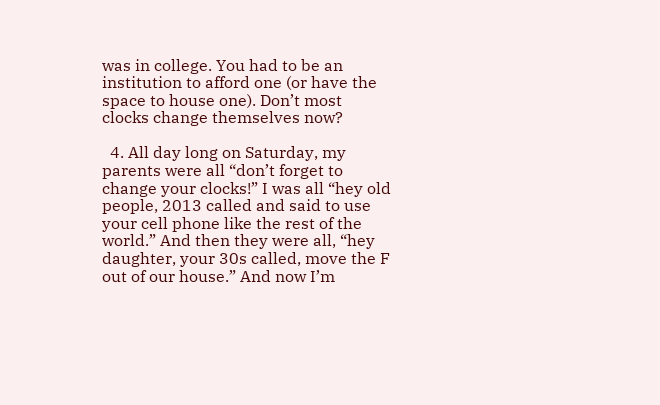was in college. You had to be an institution to afford one (or have the space to house one). Don’t most clocks change themselves now?

  4. All day long on Saturday, my parents were all “don’t forget to change your clocks!” I was all “hey old people, 2013 called and said to use your cell phone like the rest of the world.” And then they were all, “hey daughter, your 30s called, move the F out of our house.” And now I’m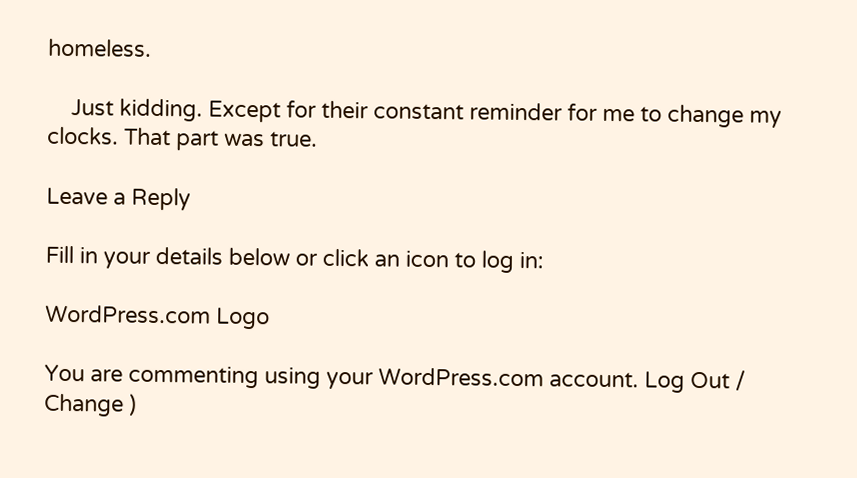homeless.

    Just kidding. Except for their constant reminder for me to change my clocks. That part was true.

Leave a Reply

Fill in your details below or click an icon to log in:

WordPress.com Logo

You are commenting using your WordPress.com account. Log Out / Change )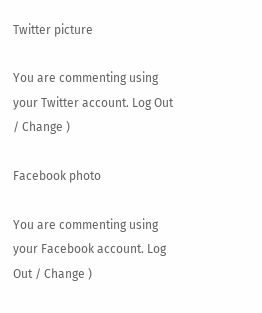Twitter picture

You are commenting using your Twitter account. Log Out / Change )

Facebook photo

You are commenting using your Facebook account. Log Out / Change )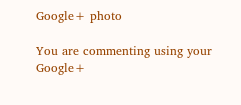Google+ photo

You are commenting using your Google+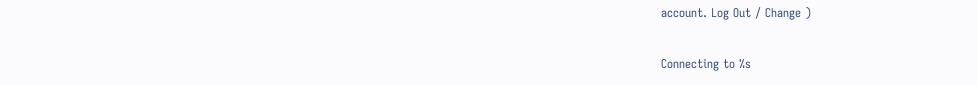account. Log Out / Change )

Connecting to %s